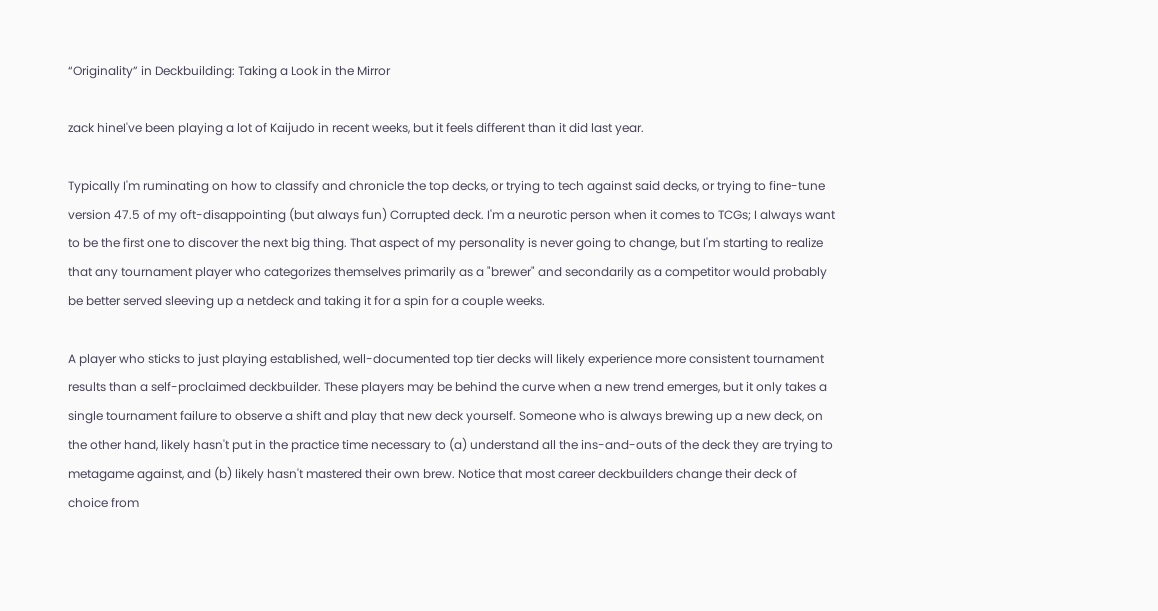“Originality” in Deckbuilding: Taking a Look in the Mirror

zack hineI've been playing a lot of Kaijudo in recent weeks, but it feels different than it did last year.

Typically I'm ruminating on how to classify and chronicle the top decks, or trying to tech against said decks, or trying to fine-tune version 47.5 of my oft-disappointing (but always fun) Corrupted deck. I'm a neurotic person when it comes to TCGs; I always want to be the first one to discover the next big thing. That aspect of my personality is never going to change, but I'm starting to realize that any tournament player who categorizes themselves primarily as a "brewer" and secondarily as a competitor would probably be better served sleeving up a netdeck and taking it for a spin for a couple weeks.

A player who sticks to just playing established, well-documented top tier decks will likely experience more consistent tournament results than a self-proclaimed deckbuilder. These players may be behind the curve when a new trend emerges, but it only takes a single tournament failure to observe a shift and play that new deck yourself. Someone who is always brewing up a new deck, on the other hand, likely hasn't put in the practice time necessary to (a) understand all the ins-and-outs of the deck they are trying to metagame against, and (b) likely hasn't mastered their own brew. Notice that most career deckbuilders change their deck of choice from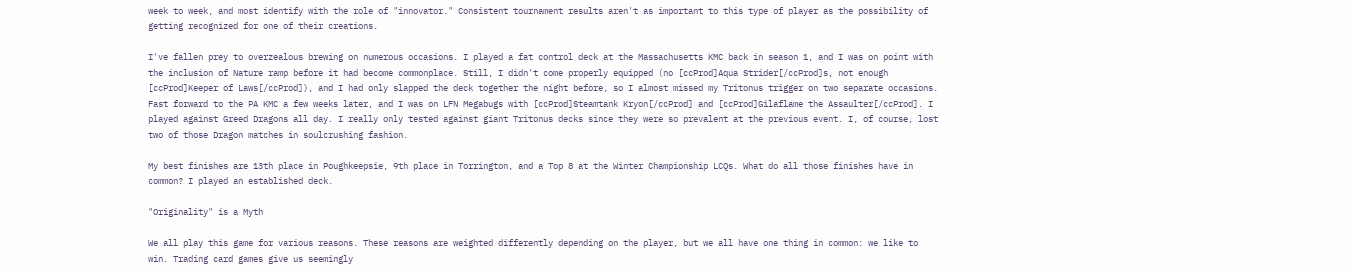week to week, and most identify with the role of "innovator." Consistent tournament results aren't as important to this type of player as the possibility of getting recognized for one of their creations.

I've fallen prey to overzealous brewing on numerous occasions. I played a fat control deck at the Massachusetts KMC back in season 1, and I was on point with the inclusion of Nature ramp before it had become commonplace. Still, I didn't come properly equipped (no [ccProd]Aqua Strider[/ccProd]s, not enough [ccProd]Keeper of Laws[/ccProd]), and I had only slapped the deck together the night before, so I almost missed my Tritonus trigger on two separate occasions. Fast forward to the PA KMC a few weeks later, and I was on LFN Megabugs with [ccProd]Steamtank Kryon[/ccProd] and [ccProd]Gilaflame the Assaulter[/ccProd]. I played against Greed Dragons all day. I really only tested against giant Tritonus decks since they were so prevalent at the previous event. I, of course, lost two of those Dragon matches in soulcrushing fashion.

My best finishes are 13th place in Poughkeepsie, 9th place in Torrington, and a Top 8 at the Winter Championship LCQs. What do all those finishes have in common? I played an established deck.

"Originality" is a Myth

We all play this game for various reasons. These reasons are weighted differently depending on the player, but we all have one thing in common: we like to win. Trading card games give us seemingly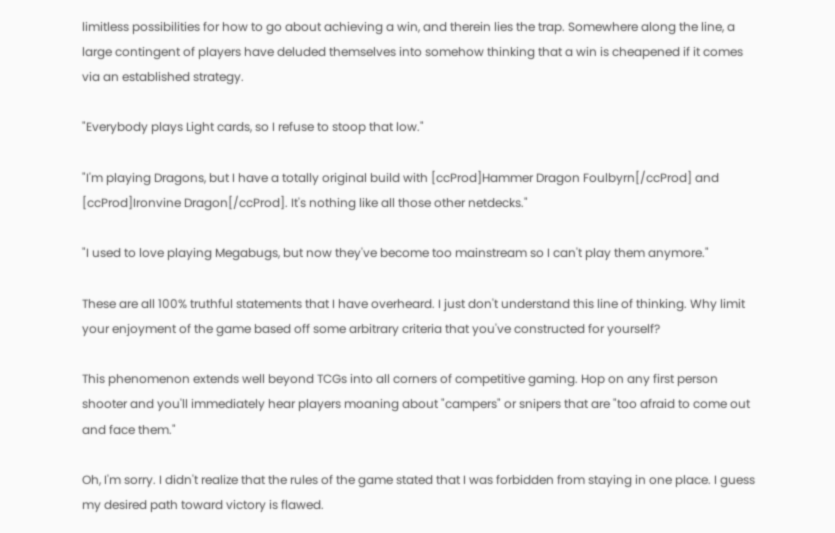limitless possibilities for how to go about achieving a win, and therein lies the trap. Somewhere along the line, a large contingent of players have deluded themselves into somehow thinking that a win is cheapened if it comes via an established strategy.

"Everybody plays Light cards, so I refuse to stoop that low."

"I'm playing Dragons, but I have a totally original build with [ccProd]Hammer Dragon Foulbyrn[/ccProd] and [ccProd]Ironvine Dragon[/ccProd]. It's nothing like all those other netdecks."

"I used to love playing Megabugs, but now they've become too mainstream so I can't play them anymore."

These are all 100% truthful statements that I have overheard. I just don't understand this line of thinking. Why limit your enjoyment of the game based off some arbitrary criteria that you've constructed for yourself?

This phenomenon extends well beyond TCGs into all corners of competitive gaming. Hop on any first person shooter and you'll immediately hear players moaning about "campers" or snipers that are "too afraid to come out and face them."

Oh, I'm sorry. I didn't realize that the rules of the game stated that I was forbidden from staying in one place. I guess my desired path toward victory is flawed.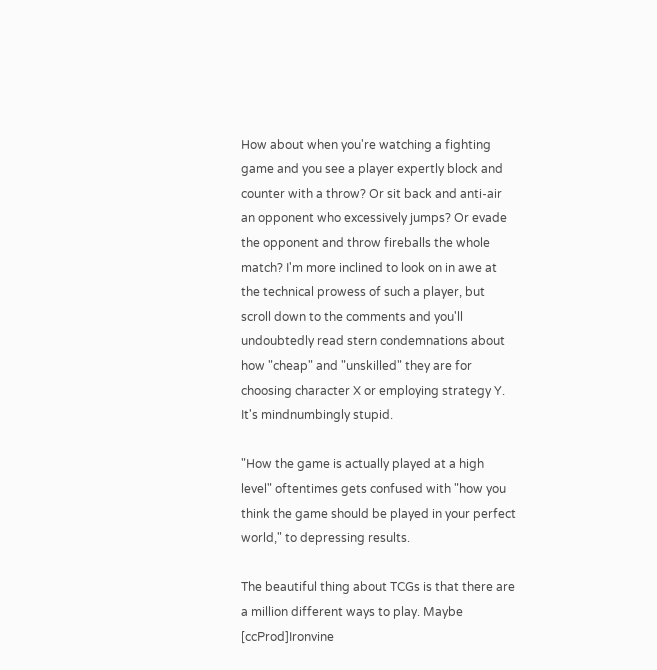How about when you're watching a fighting game and you see a player expertly block and counter with a throw? Or sit back and anti-air an opponent who excessively jumps? Or evade the opponent and throw fireballs the whole match? I'm more inclined to look on in awe at the technical prowess of such a player, but scroll down to the comments and you'll undoubtedly read stern condemnations about how "cheap" and "unskilled" they are for choosing character X or employing strategy Y. It's mindnumbingly stupid.

"How the game is actually played at a high level" oftentimes gets confused with "how you think the game should be played in your perfect world," to depressing results.

The beautiful thing about TCGs is that there are a million different ways to play. Maybe [ccProd]Ironvine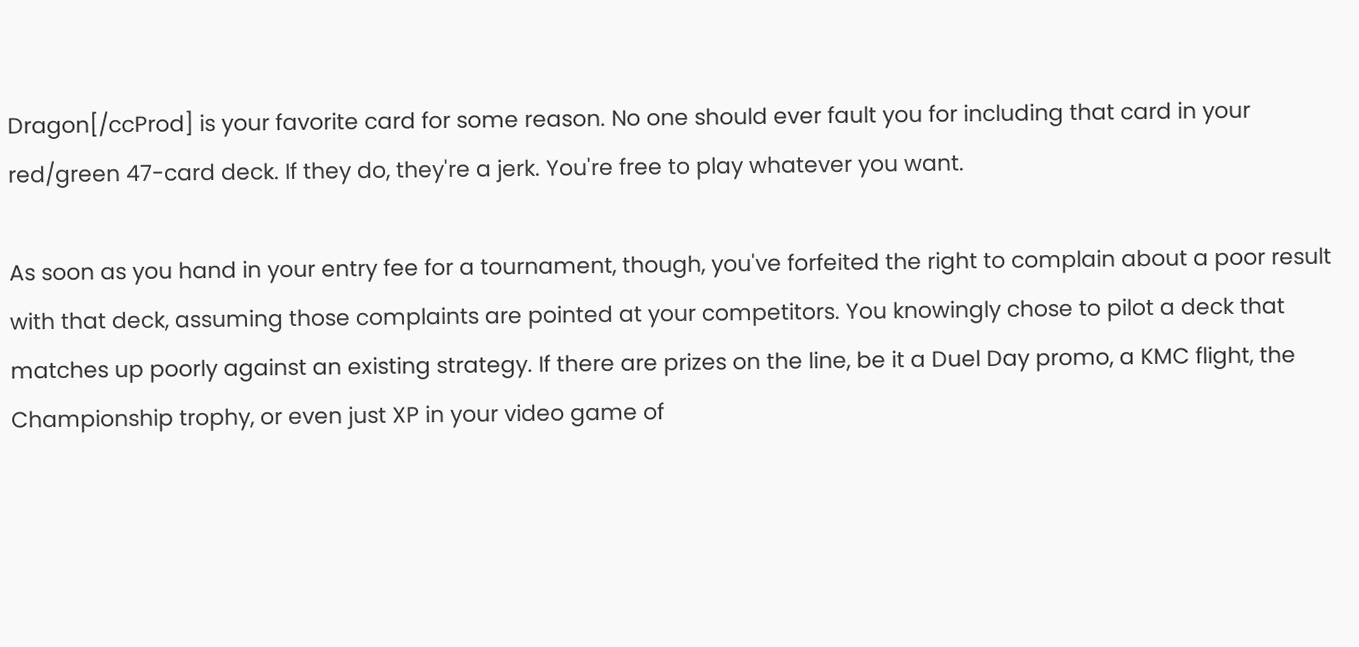Dragon[/ccProd] is your favorite card for some reason. No one should ever fault you for including that card in your red/green 47-card deck. If they do, they're a jerk. You're free to play whatever you want.

As soon as you hand in your entry fee for a tournament, though, you've forfeited the right to complain about a poor result with that deck, assuming those complaints are pointed at your competitors. You knowingly chose to pilot a deck that matches up poorly against an existing strategy. If there are prizes on the line, be it a Duel Day promo, a KMC flight, the Championship trophy, or even just XP in your video game of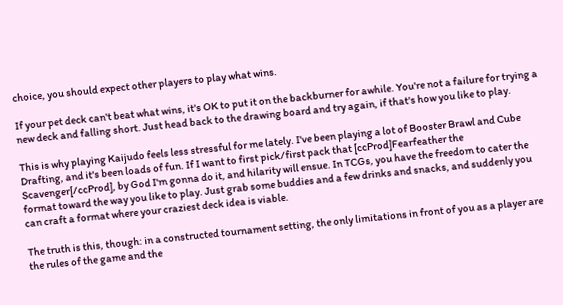choice, you should expect other players to play what wins.

If your pet deck can't beat what wins, it's OK to put it on the backburner for awhile. You're not a failure for trying a new deck and falling short. Just head back to the drawing board and try again, if that's how you like to play.

This is why playing Kaijudo feels less stressful for me lately. I've been playing a lot of Booster Brawl and Cube Drafting, and it's been loads of fun. If I want to first pick/first pack that [ccProd]Fearfeather the Scavenger[/ccProd], by God I'm gonna do it, and hilarity will ensue. In TCGs, you have the freedom to cater the format toward the way you like to play. Just grab some buddies and a few drinks and snacks, and suddenly you can craft a format where your craziest deck idea is viable.

The truth is this, though: in a constructed tournament setting, the only limitations in front of you as a player are the rules of the game and the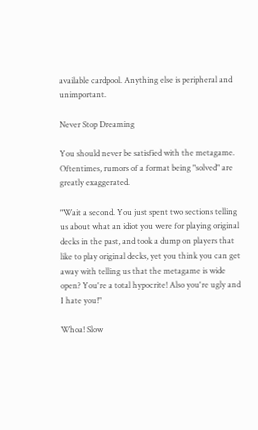available cardpool. Anything else is peripheral and unimportant.

Never Stop Dreaming

You should never be satisfied with the metagame. Oftentimes, rumors of a format being "solved" are greatly exaggerated.

"Wait a second. You just spent two sections telling us about what an idiot you were for playing original decks in the past, and took a dump on players that like to play original decks, yet you think you can get away with telling us that the metagame is wide open? You're a total hypocrite! Also you're ugly and I hate you!"

Whoa! Slow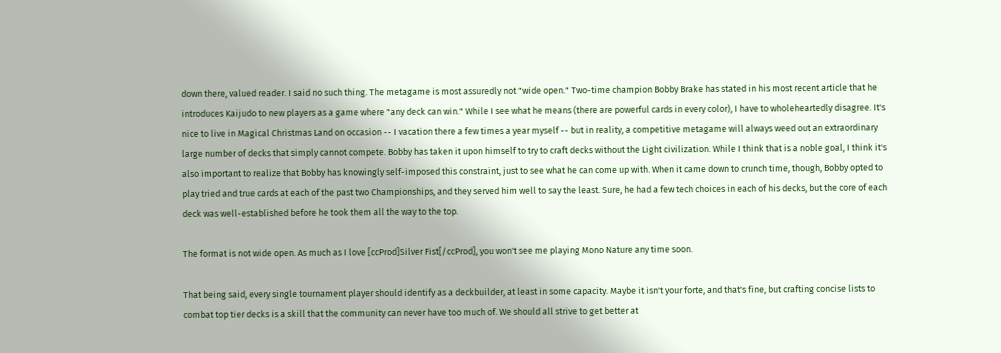down there, valued reader. I said no such thing. The metagame is most assuredly not "wide open." Two-time champion Bobby Brake has stated in his most recent article that he introduces Kaijudo to new players as a game where "any deck can win." While I see what he means (there are powerful cards in every color), I have to wholeheartedly disagree. It's nice to live in Magical Christmas Land on occasion -- I vacation there a few times a year myself -- but in reality, a competitive metagame will always weed out an extraordinary large number of decks that simply cannot compete. Bobby has taken it upon himself to try to craft decks without the Light civilization. While I think that is a noble goal, I think it's also important to realize that Bobby has knowingly self-imposed this constraint, just to see what he can come up with. When it came down to crunch time, though, Bobby opted to play tried and true cards at each of the past two Championships, and they served him well to say the least. Sure, he had a few tech choices in each of his decks, but the core of each deck was well-established before he took them all the way to the top.

The format is not wide open. As much as I love [ccProd]Silver Fist[/ccProd], you won't see me playing Mono Nature any time soon.

That being said, every single tournament player should identify as a deckbuilder, at least in some capacity. Maybe it isn't your forte, and that's fine, but crafting concise lists to combat top tier decks is a skill that the community can never have too much of. We should all strive to get better at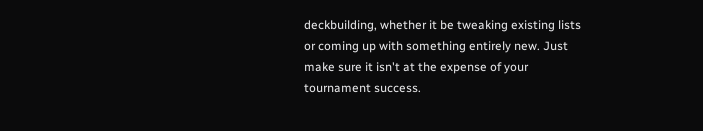deckbuilding, whether it be tweaking existing lists or coming up with something entirely new. Just make sure it isn't at the expense of your tournament success.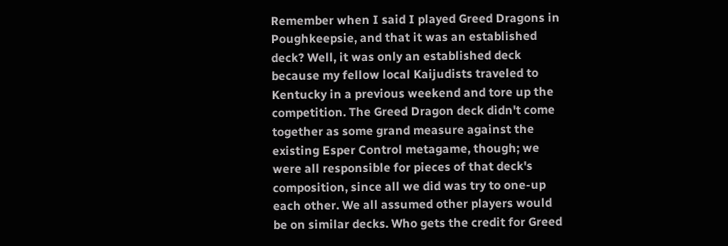Remember when I said I played Greed Dragons in Poughkeepsie, and that it was an established deck? Well, it was only an established deck because my fellow local Kaijudists traveled to Kentucky in a previous weekend and tore up the competition. The Greed Dragon deck didn't come together as some grand measure against the existing Esper Control metagame, though; we were all responsible for pieces of that deck's composition, since all we did was try to one-up each other. We all assumed other players would be on similar decks. Who gets the credit for Greed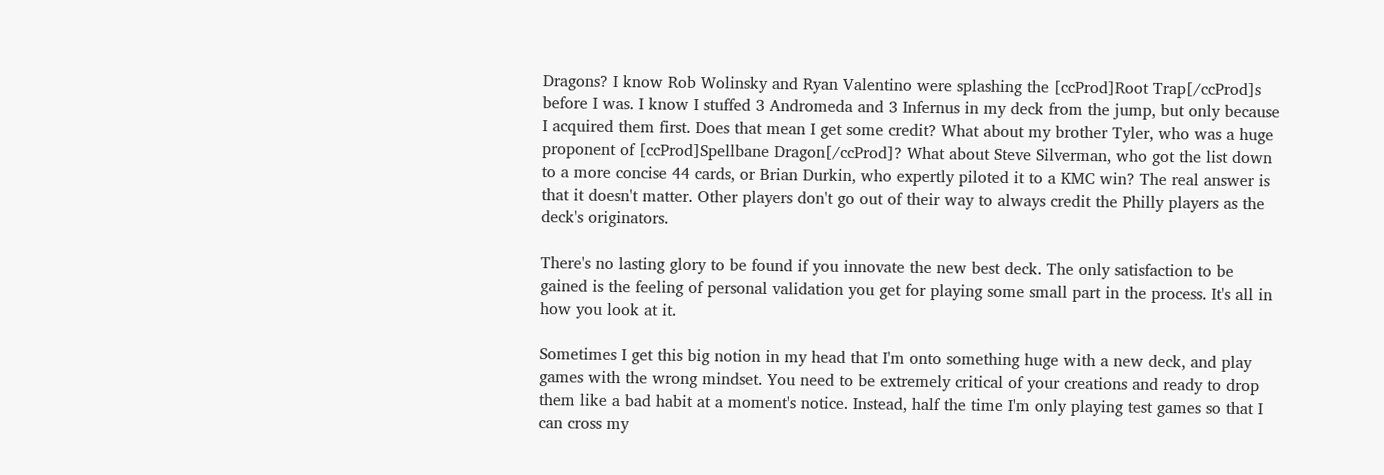Dragons? I know Rob Wolinsky and Ryan Valentino were splashing the [ccProd]Root Trap[/ccProd]s before I was. I know I stuffed 3 Andromeda and 3 Infernus in my deck from the jump, but only because I acquired them first. Does that mean I get some credit? What about my brother Tyler, who was a huge proponent of [ccProd]Spellbane Dragon[/ccProd]? What about Steve Silverman, who got the list down to a more concise 44 cards, or Brian Durkin, who expertly piloted it to a KMC win? The real answer is that it doesn't matter. Other players don't go out of their way to always credit the Philly players as the deck's originators.

There's no lasting glory to be found if you innovate the new best deck. The only satisfaction to be gained is the feeling of personal validation you get for playing some small part in the process. It's all in how you look at it.

Sometimes I get this big notion in my head that I'm onto something huge with a new deck, and play games with the wrong mindset. You need to be extremely critical of your creations and ready to drop them like a bad habit at a moment's notice. Instead, half the time I'm only playing test games so that I can cross my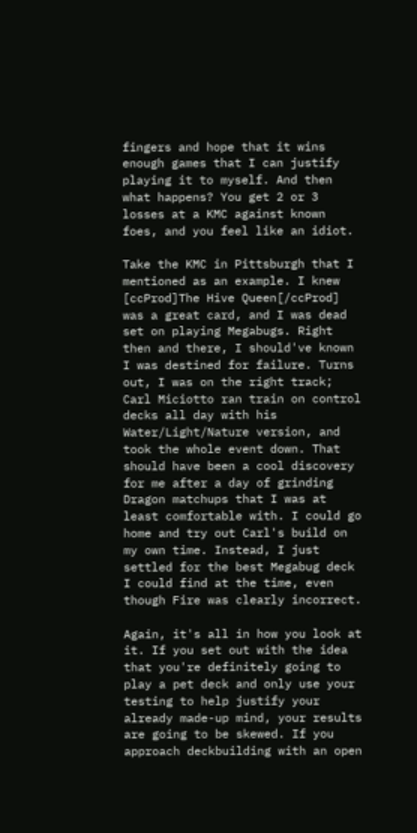fingers and hope that it wins enough games that I can justify playing it to myself. And then what happens? You get 2 or 3 losses at a KMC against known foes, and you feel like an idiot.

Take the KMC in Pittsburgh that I mentioned as an example. I knew [ccProd]The Hive Queen[/ccProd] was a great card, and I was dead set on playing Megabugs. Right then and there, I should've known I was destined for failure. Turns out, I was on the right track; Carl Miciotto ran train on control decks all day with his Water/Light/Nature version, and took the whole event down. That should have been a cool discovery for me after a day of grinding Dragon matchups that I was at least comfortable with. I could go home and try out Carl's build on my own time. Instead, I just settled for the best Megabug deck I could find at the time, even though Fire was clearly incorrect.

Again, it's all in how you look at it. If you set out with the idea that you're definitely going to play a pet deck and only use your testing to help justify your already made-up mind, your results are going to be skewed. If you approach deckbuilding with an open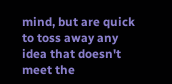mind, but are quick to toss away any idea that doesn't meet the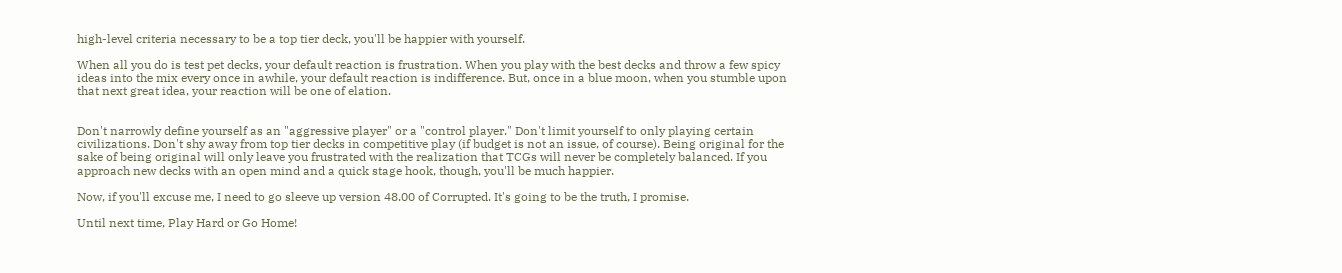high-level criteria necessary to be a top tier deck, you'll be happier with yourself.

When all you do is test pet decks, your default reaction is frustration. When you play with the best decks and throw a few spicy ideas into the mix every once in awhile, your default reaction is indifference. But, once in a blue moon, when you stumble upon that next great idea, your reaction will be one of elation.


Don't narrowly define yourself as an "aggressive player" or a "control player." Don't limit yourself to only playing certain civilizations. Don't shy away from top tier decks in competitive play (if budget is not an issue, of course). Being original for the sake of being original will only leave you frustrated with the realization that TCGs will never be completely balanced. If you approach new decks with an open mind and a quick stage hook, though, you'll be much happier.

Now, if you'll excuse me, I need to go sleeve up version 48.00 of Corrupted. It's going to be the truth, I promise.

Until next time, Play Hard or Go Home!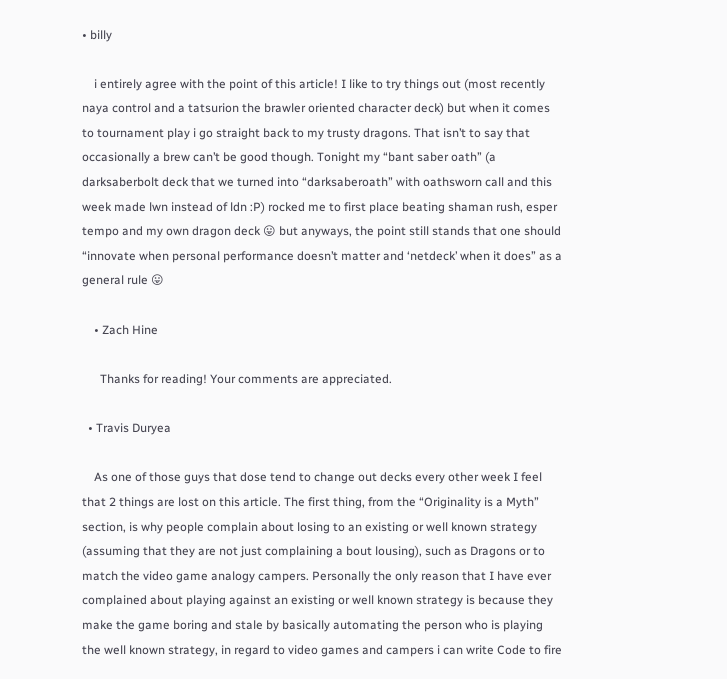• billy

    i entirely agree with the point of this article! I like to try things out (most recently naya control and a tatsurion the brawler oriented character deck) but when it comes to tournament play i go straight back to my trusty dragons. That isn’t to say that occasionally a brew can’t be good though. Tonight my “bant saber oath” (a darksaberbolt deck that we turned into “darksaberoath” with oathsworn call and this week made lwn instead of ldn :P) rocked me to first place beating shaman rush, esper tempo and my own dragon deck 😛 but anyways, the point still stands that one should “innovate when personal performance doesn’t matter and ‘netdeck’ when it does” as a general rule 😛

    • Zach Hine

      Thanks for reading! Your comments are appreciated.

  • Travis Duryea

    As one of those guys that dose tend to change out decks every other week I feel that 2 things are lost on this article. The first thing, from the “Originality is a Myth” section, is why people complain about losing to an existing or well known strategy (assuming that they are not just complaining a bout lousing), such as Dragons or to match the video game analogy campers. Personally the only reason that I have ever complained about playing against an existing or well known strategy is because they make the game boring and stale by basically automating the person who is playing the well known strategy, in regard to video games and campers i can write Code to fire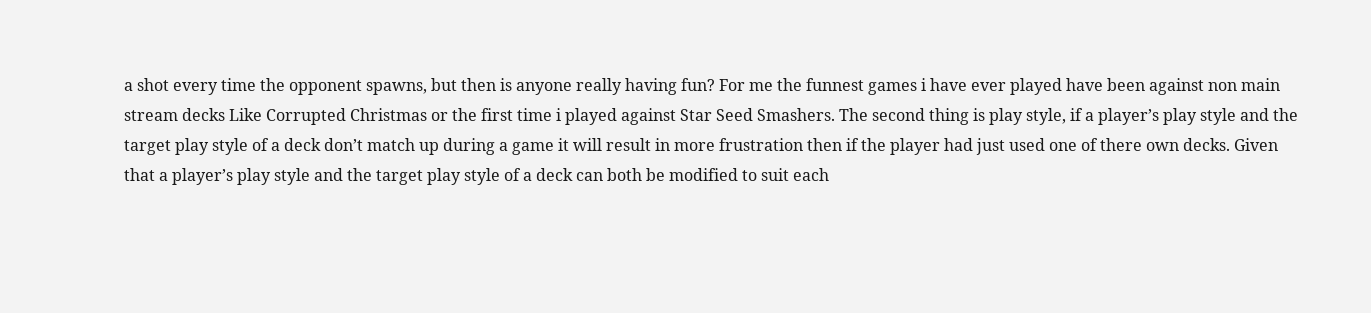a shot every time the opponent spawns, but then is anyone really having fun? For me the funnest games i have ever played have been against non main stream decks Like Corrupted Christmas or the first time i played against Star Seed Smashers. The second thing is play style, if a player’s play style and the target play style of a deck don’t match up during a game it will result in more frustration then if the player had just used one of there own decks. Given that a player’s play style and the target play style of a deck can both be modified to suit each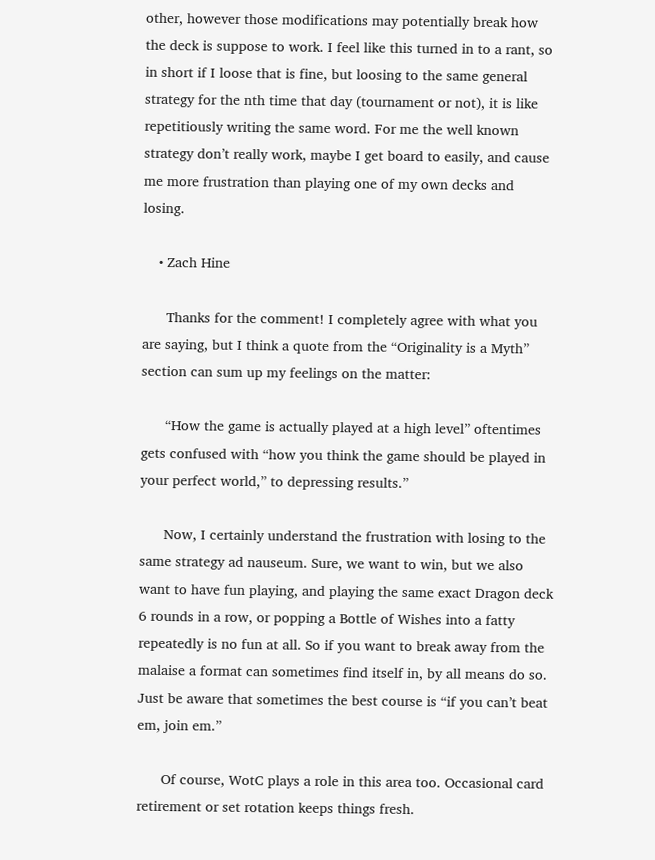other, however those modifications may potentially break how the deck is suppose to work. I feel like this turned in to a rant, so in short if I loose that is fine, but loosing to the same general strategy for the nth time that day (tournament or not), it is like repetitiously writing the same word. For me the well known strategy don’t really work, maybe I get board to easily, and cause me more frustration than playing one of my own decks and losing.

    • Zach Hine

      Thanks for the comment! I completely agree with what you are saying, but I think a quote from the “Originality is a Myth” section can sum up my feelings on the matter:

      “How the game is actually played at a high level” oftentimes gets confused with “how you think the game should be played in your perfect world,” to depressing results.”

      Now, I certainly understand the frustration with losing to the same strategy ad nauseum. Sure, we want to win, but we also want to have fun playing, and playing the same exact Dragon deck 6 rounds in a row, or popping a Bottle of Wishes into a fatty repeatedly is no fun at all. So if you want to break away from the malaise a format can sometimes find itself in, by all means do so. Just be aware that sometimes the best course is “if you can’t beat em, join em.”

      Of course, WotC plays a role in this area too. Occasional card retirement or set rotation keeps things fresh.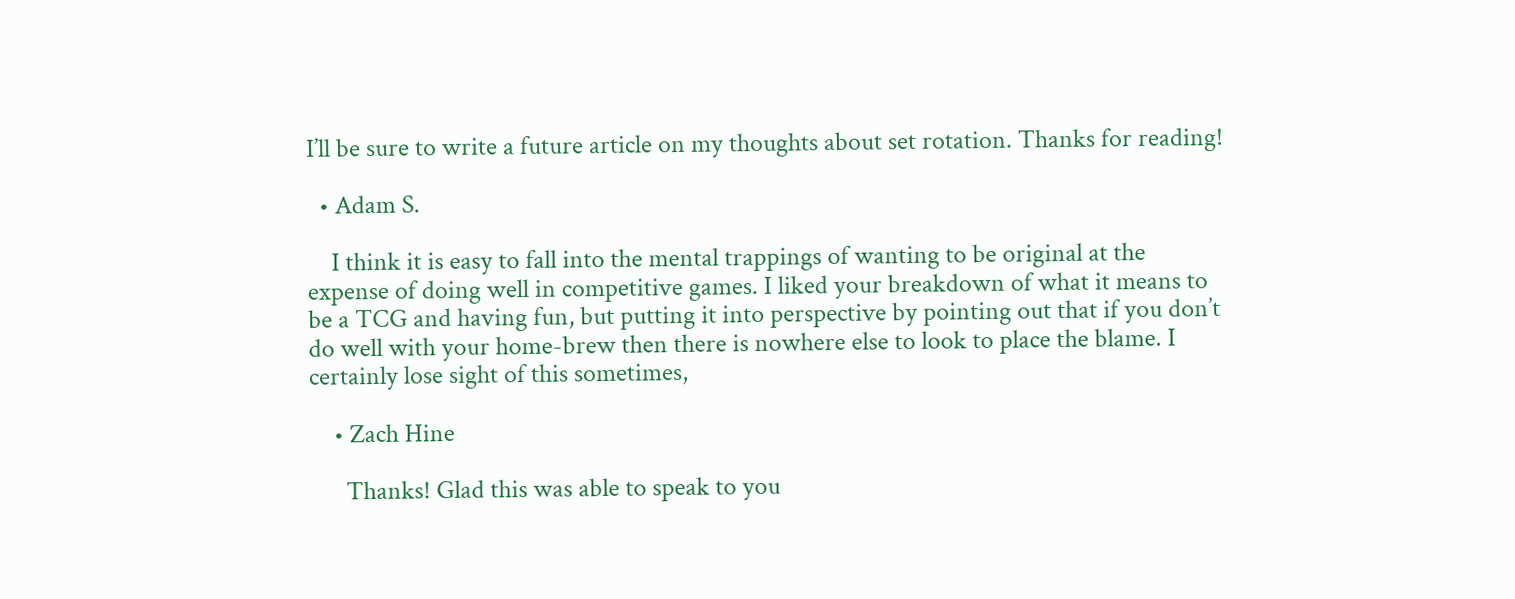I’ll be sure to write a future article on my thoughts about set rotation. Thanks for reading!

  • Adam S.

    I think it is easy to fall into the mental trappings of wanting to be original at the expense of doing well in competitive games. I liked your breakdown of what it means to be a TCG and having fun, but putting it into perspective by pointing out that if you don’t do well with your home-brew then there is nowhere else to look to place the blame. I certainly lose sight of this sometimes,

    • Zach Hine

      Thanks! Glad this was able to speak to you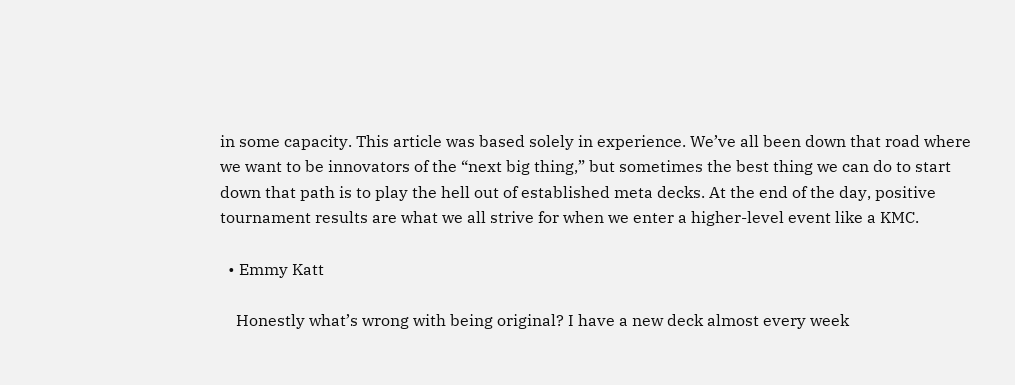in some capacity. This article was based solely in experience. We’ve all been down that road where we want to be innovators of the “next big thing,” but sometimes the best thing we can do to start down that path is to play the hell out of established meta decks. At the end of the day, positive tournament results are what we all strive for when we enter a higher-level event like a KMC.

  • Emmy Katt

    Honestly what’s wrong with being original? I have a new deck almost every week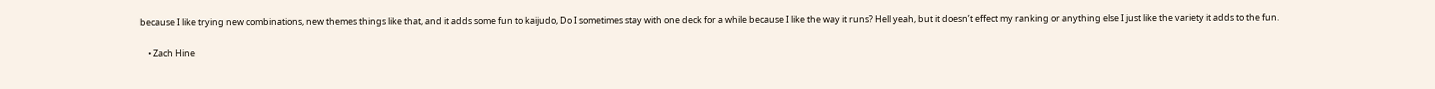because I like trying new combinations, new themes things like that, and it adds some fun to kaijudo, Do I sometimes stay with one deck for a while because I like the way it runs? Hell yeah, but it doesn’t effect my ranking or anything else I just like the variety it adds to the fun.

    • Zach Hine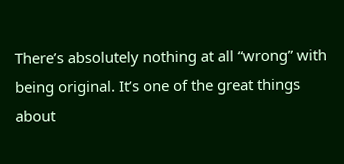There’s absolutely nothing at all “wrong” with being original. It’s one of the great things about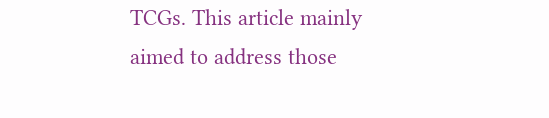TCGs. This article mainly aimed to address those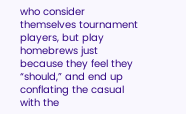who consider themselves tournament players, but play homebrews just because they feel they “should,” and end up conflating the casual with the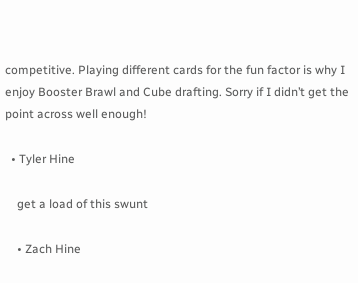competitive. Playing different cards for the fun factor is why I enjoy Booster Brawl and Cube drafting. Sorry if I didn’t get the point across well enough!

  • Tyler Hine

    get a load of this swunt

    • Zach Hine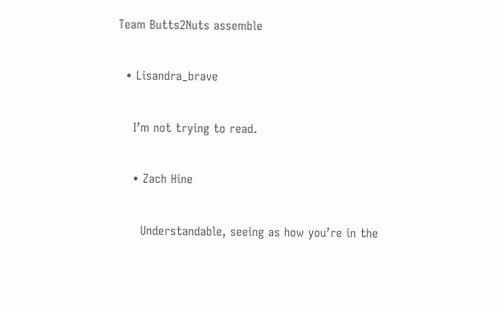Team Butts2Nuts assemble

  • Lisandra_brave

    I’m not trying to read.

    • Zach Hine

      Understandable, seeing as how you’re in the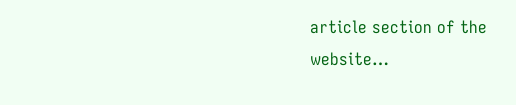article section of the website…